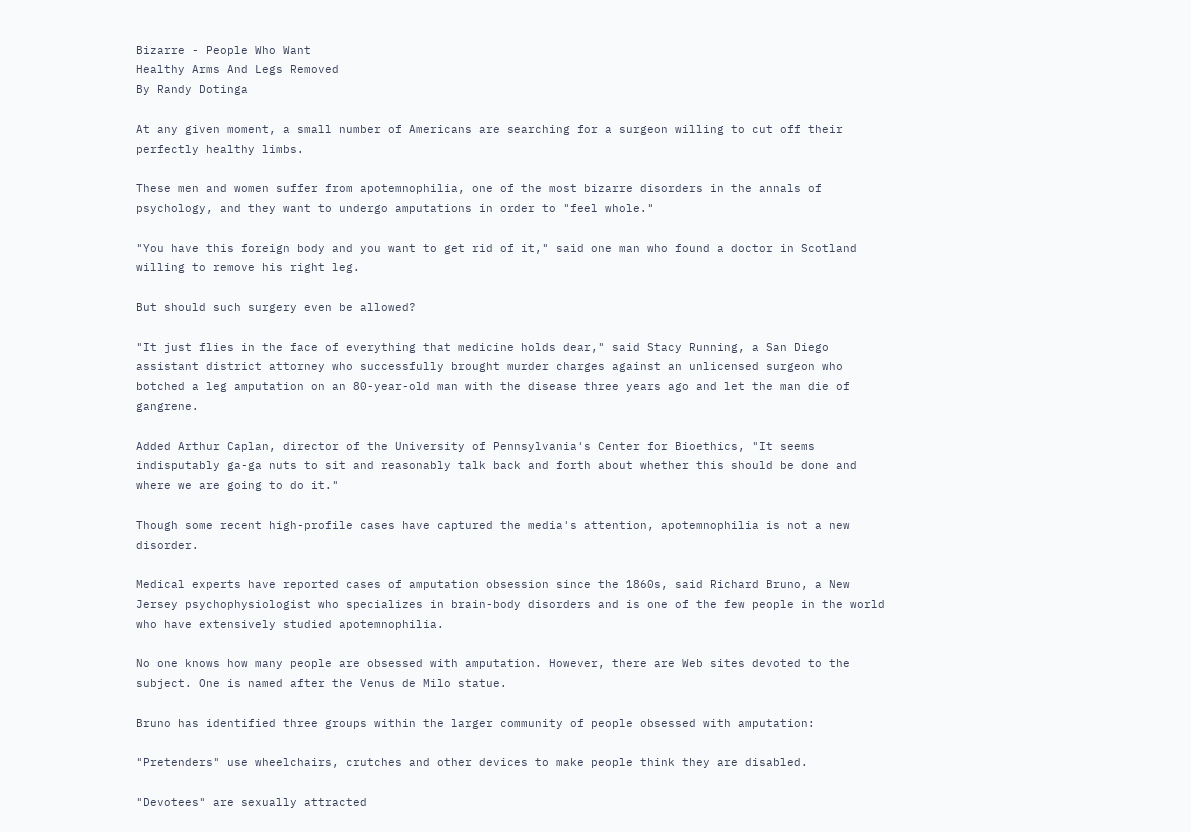Bizarre - People Who Want
Healthy Arms And Legs Removed
By Randy Dotinga

At any given moment, a small number of Americans are searching for a surgeon willing to cut off their perfectly healthy limbs.

These men and women suffer from apotemnophilia, one of the most bizarre disorders in the annals of psychology, and they want to undergo amputations in order to "feel whole."

"You have this foreign body and you want to get rid of it," said one man who found a doctor in Scotland willing to remove his right leg.

But should such surgery even be allowed?

"It just flies in the face of everything that medicine holds dear," said Stacy Running, a San Diego assistant district attorney who successfully brought murder charges against an unlicensed surgeon who botched a leg amputation on an 80-year-old man with the disease three years ago and let the man die of gangrene.

Added Arthur Caplan, director of the University of Pennsylvania's Center for Bioethics, "It seems indisputably ga-ga nuts to sit and reasonably talk back and forth about whether this should be done and where we are going to do it."

Though some recent high-profile cases have captured the media's attention, apotemnophilia is not a new disorder.

Medical experts have reported cases of amputation obsession since the 1860s, said Richard Bruno, a New Jersey psychophysiologist who specializes in brain-body disorders and is one of the few people in the world who have extensively studied apotemnophilia.

No one knows how many people are obsessed with amputation. However, there are Web sites devoted to the subject. One is named after the Venus de Milo statue.

Bruno has identified three groups within the larger community of people obsessed with amputation:

"Pretenders" use wheelchairs, crutches and other devices to make people think they are disabled.

"Devotees" are sexually attracted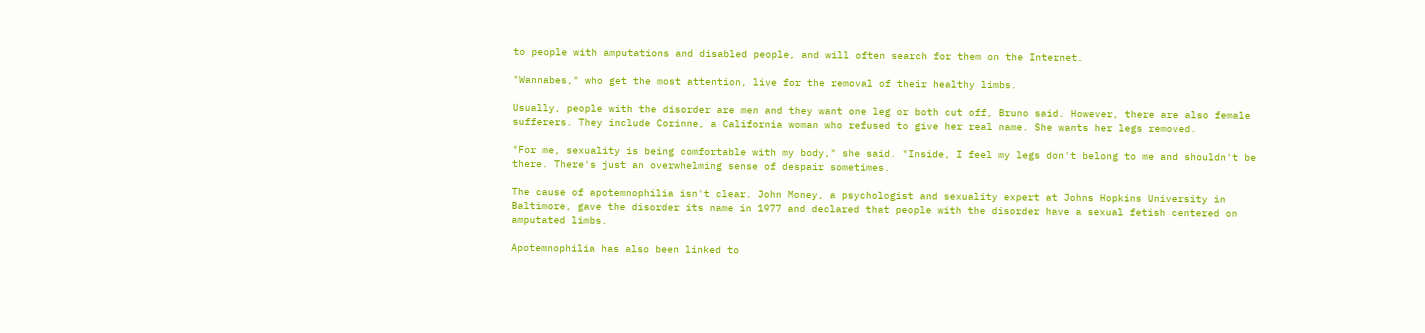to people with amputations and disabled people, and will often search for them on the Internet.

"Wannabes," who get the most attention, live for the removal of their healthy limbs.

Usually, people with the disorder are men and they want one leg or both cut off, Bruno said. However, there are also female sufferers. They include Corinne, a California woman who refused to give her real name. She wants her legs removed.

"For me, sexuality is being comfortable with my body," she said. "Inside, I feel my legs don't belong to me and shouldn't be there. There's just an overwhelming sense of despair sometimes.

The cause of apotemnophilia isn't clear. John Money, a psychologist and sexuality expert at Johns Hopkins University in Baltimore, gave the disorder its name in 1977 and declared that people with the disorder have a sexual fetish centered on amputated limbs.

Apotemnophilia has also been linked to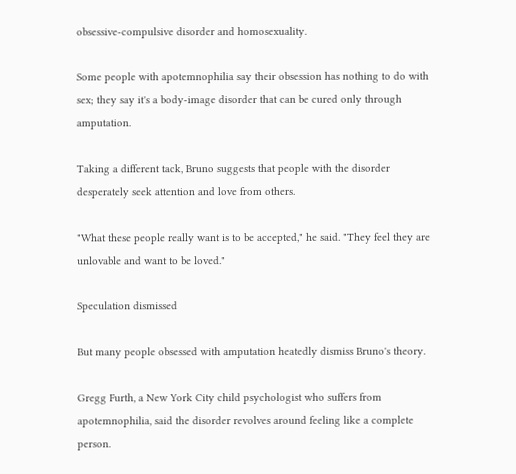obsessive-compulsive disorder and homosexuality.

Some people with apotemnophilia say their obsession has nothing to do with sex; they say it's a body-image disorder that can be cured only through amputation.

Taking a different tack, Bruno suggests that people with the disorder desperately seek attention and love from others.

"What these people really want is to be accepted," he said. "They feel they are unlovable and want to be loved."

Speculation dismissed

But many people obsessed with amputation heatedly dismiss Bruno's theory.

Gregg Furth, a New York City child psychologist who suffers from apotemnophilia, said the disorder revolves around feeling like a complete person.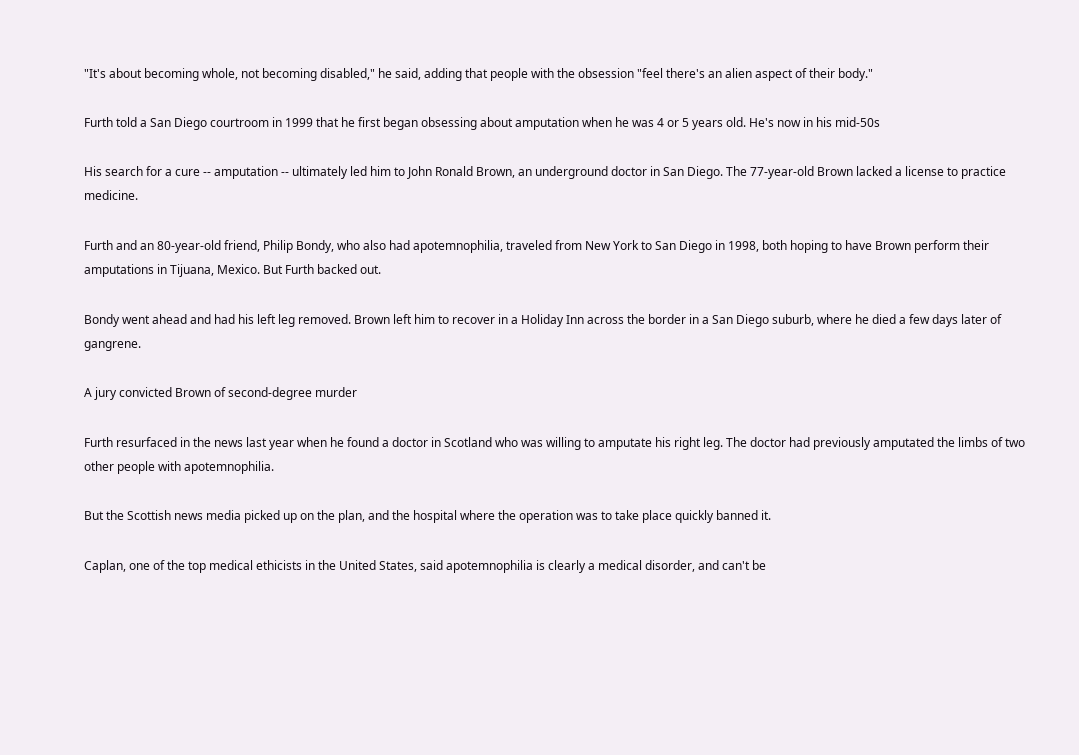"It's about becoming whole, not becoming disabled," he said, adding that people with the obsession "feel there's an alien aspect of their body."

Furth told a San Diego courtroom in 1999 that he first began obsessing about amputation when he was 4 or 5 years old. He's now in his mid-50s

His search for a cure -- amputation -- ultimately led him to John Ronald Brown, an underground doctor in San Diego. The 77-year-old Brown lacked a license to practice medicine.

Furth and an 80-year-old friend, Philip Bondy, who also had apotemnophilia, traveled from New York to San Diego in 1998, both hoping to have Brown perform their amputations in Tijuana, Mexico. But Furth backed out.

Bondy went ahead and had his left leg removed. Brown left him to recover in a Holiday Inn across the border in a San Diego suburb, where he died a few days later of gangrene.

A jury convicted Brown of second-degree murder

Furth resurfaced in the news last year when he found a doctor in Scotland who was willing to amputate his right leg. The doctor had previously amputated the limbs of two other people with apotemnophilia.

But the Scottish news media picked up on the plan, and the hospital where the operation was to take place quickly banned it.

Caplan, one of the top medical ethicists in the United States, said apotemnophilia is clearly a medical disorder, and can't be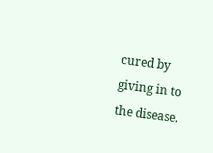cured by giving in to the disease.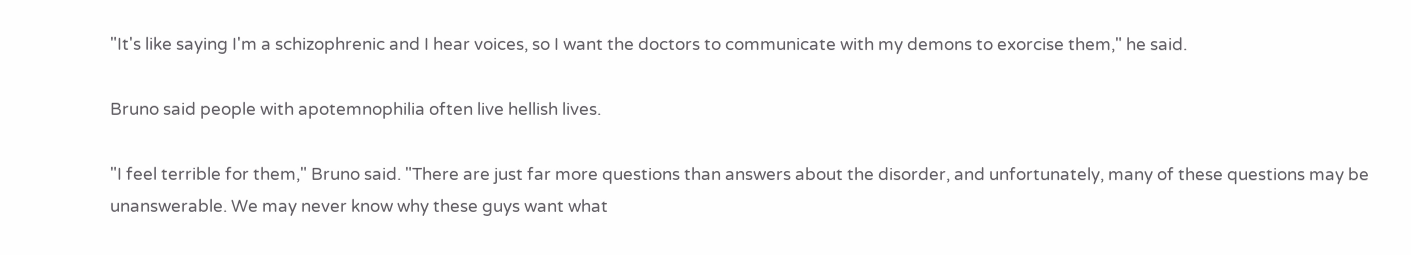"It's like saying I'm a schizophrenic and I hear voices, so I want the doctors to communicate with my demons to exorcise them," he said.

Bruno said people with apotemnophilia often live hellish lives.

"I feel terrible for them," Bruno said. "There are just far more questions than answers about the disorder, and unfortunately, many of these questions may be unanswerable. We may never know why these guys want what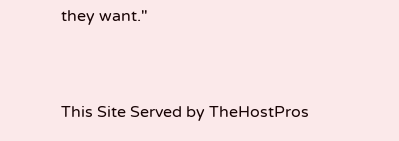they want."



This Site Served by TheHostPros